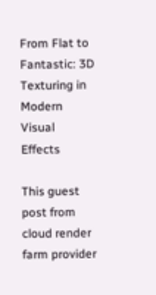From Flat to Fantastic: 3D Texturing in Modern Visual Effects

This guest post from cloud render farm provider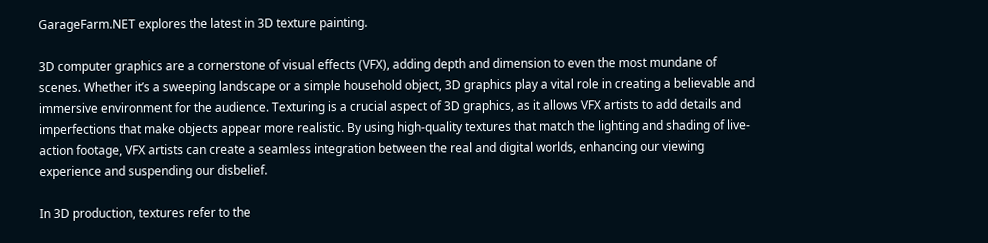GarageFarm.NET explores the latest in 3D texture painting.

3D computer graphics are a cornerstone of visual effects (VFX), adding depth and dimension to even the most mundane of scenes. Whether it’s a sweeping landscape or a simple household object, 3D graphics play a vital role in creating a believable and immersive environment for the audience. Texturing is a crucial aspect of 3D graphics, as it allows VFX artists to add details and imperfections that make objects appear more realistic. By using high-quality textures that match the lighting and shading of live-action footage, VFX artists can create a seamless integration between the real and digital worlds, enhancing our viewing experience and suspending our disbelief.

In 3D production, textures refer to the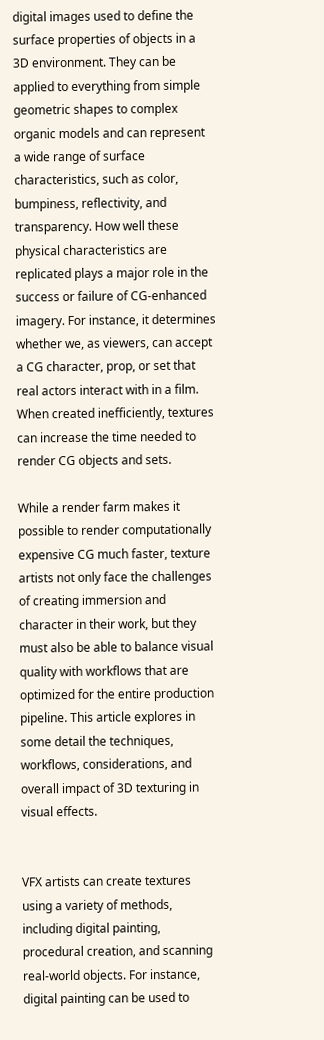digital images used to define the surface properties of objects in a 3D environment. They can be applied to everything from simple geometric shapes to complex organic models and can represent a wide range of surface characteristics, such as color, bumpiness, reflectivity, and transparency. How well these physical characteristics are replicated plays a major role in the success or failure of CG-enhanced imagery. For instance, it determines whether we, as viewers, can accept a CG character, prop, or set that real actors interact with in a film. When created inefficiently, textures can increase the time needed to render CG objects and sets.

While a render farm makes it possible to render computationally expensive CG much faster, texture artists not only face the challenges of creating immersion and character in their work, but they must also be able to balance visual quality with workflows that are optimized for the entire production pipeline. This article explores in some detail the techniques, workflows, considerations, and overall impact of 3D texturing in visual effects.


VFX artists can create textures using a variety of methods, including digital painting, procedural creation, and scanning real-world objects. For instance, digital painting can be used to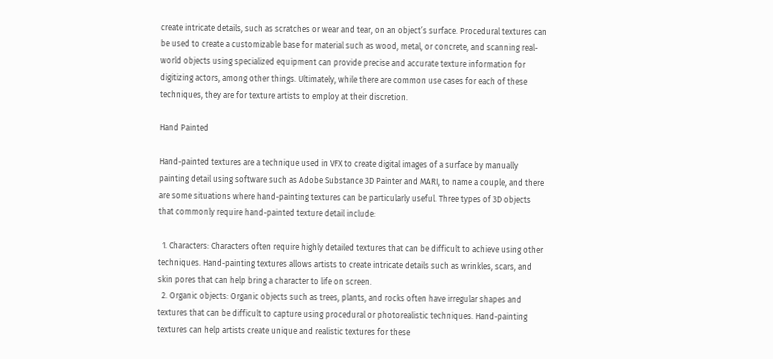create intricate details, such as scratches or wear and tear, on an object’s surface. Procedural textures can be used to create a customizable base for material such as wood, metal, or concrete, and scanning real-world objects using specialized equipment can provide precise and accurate texture information for digitizing actors, among other things. Ultimately, while there are common use cases for each of these techniques, they are for texture artists to employ at their discretion.

Hand Painted

Hand-painted textures are a technique used in VFX to create digital images of a surface by manually painting detail using software such as Adobe Substance 3D Painter and MARI, to name a couple, and there are some situations where hand-painting textures can be particularly useful. Three types of 3D objects that commonly require hand-painted texture detail include:

  1. Characters: Characters often require highly detailed textures that can be difficult to achieve using other techniques. Hand-painting textures allows artists to create intricate details such as wrinkles, scars, and skin pores that can help bring a character to life on screen.
  2. Organic objects: Organic objects such as trees, plants, and rocks often have irregular shapes and textures that can be difficult to capture using procedural or photorealistic techniques. Hand-painting textures can help artists create unique and realistic textures for these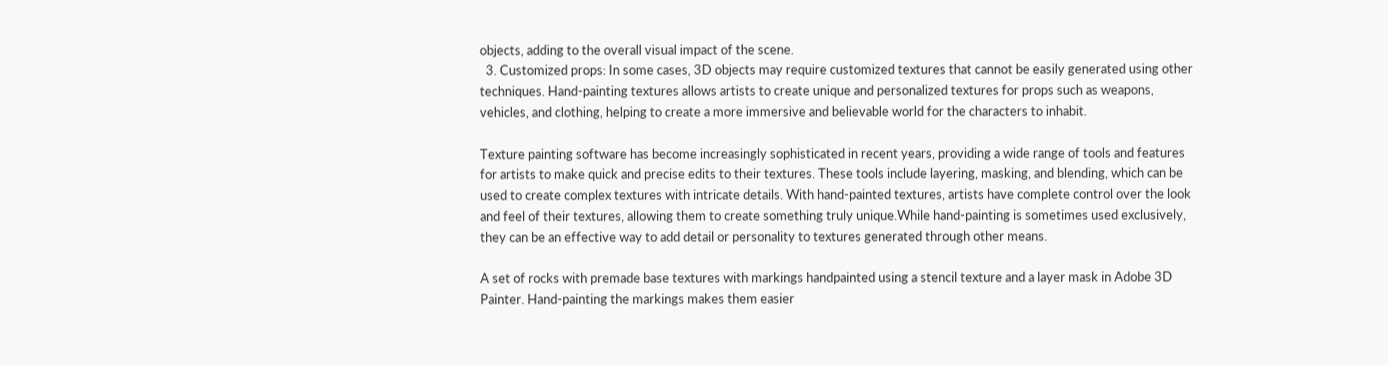objects, adding to the overall visual impact of the scene.
  3. Customized props: In some cases, 3D objects may require customized textures that cannot be easily generated using other techniques. Hand-painting textures allows artists to create unique and personalized textures for props such as weapons, vehicles, and clothing, helping to create a more immersive and believable world for the characters to inhabit.

Texture painting software has become increasingly sophisticated in recent years, providing a wide range of tools and features for artists to make quick and precise edits to their textures. These tools include layering, masking, and blending, which can be used to create complex textures with intricate details. With hand-painted textures, artists have complete control over the look and feel of their textures, allowing them to create something truly unique.While hand-painting is sometimes used exclusively, they can be an effective way to add detail or personality to textures generated through other means.

A set of rocks with premade base textures with markings handpainted using a stencil texture and a layer mask in Adobe 3D Painter. Hand-painting the markings makes them easier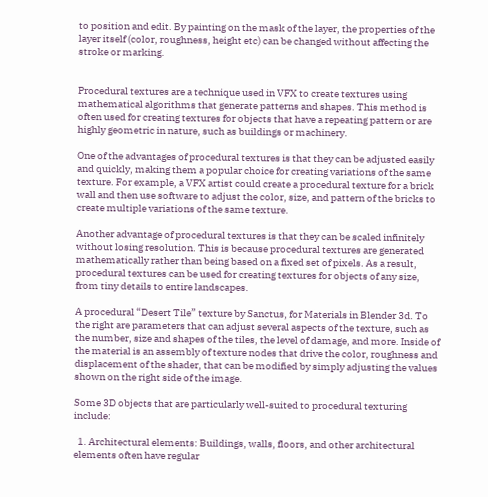to position and edit. By painting on the mask of the layer, the properties of the layer itself (color, roughness, height etc) can be changed without affecting the stroke or marking.


Procedural textures are a technique used in VFX to create textures using mathematical algorithms that generate patterns and shapes. This method is often used for creating textures for objects that have a repeating pattern or are highly geometric in nature, such as buildings or machinery.

One of the advantages of procedural textures is that they can be adjusted easily and quickly, making them a popular choice for creating variations of the same texture. For example, a VFX artist could create a procedural texture for a brick wall and then use software to adjust the color, size, and pattern of the bricks to create multiple variations of the same texture.

Another advantage of procedural textures is that they can be scaled infinitely without losing resolution. This is because procedural textures are generated mathematically rather than being based on a fixed set of pixels. As a result, procedural textures can be used for creating textures for objects of any size, from tiny details to entire landscapes.

A procedural “Desert Tile” texture by Sanctus, for Materials in Blender 3d. To the right are parameters that can adjust several aspects of the texture, such as the number, size and shapes of the tiles, the level of damage, and more. Inside of the material is an assembly of texture nodes that drive the color, roughness and displacement of the shader, that can be modified by simply adjusting the values shown on the right side of the image.

Some 3D objects that are particularly well-suited to procedural texturing include:

  1. Architectural elements: Buildings, walls, floors, and other architectural elements often have regular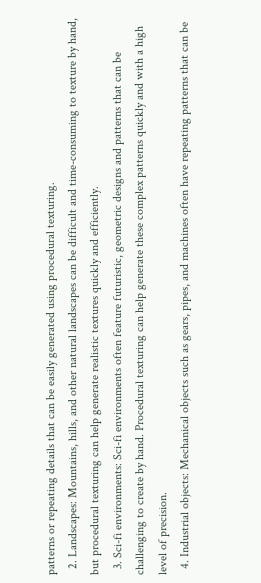patterns or repeating details that can be easily generated using procedural texturing.
  2. Landscapes: Mountains, hills, and other natural landscapes can be difficult and time-consuming to texture by hand, but procedural texturing can help generate realistic textures quickly and efficiently.
  3. Sci-fi environments: Sci-fi environments often feature futuristic, geometric designs and patterns that can be challenging to create by hand. Procedural texturing can help generate these complex patterns quickly and with a high level of precision.
  4. Industrial objects: Mechanical objects such as gears, pipes, and machines often have repeating patterns that can be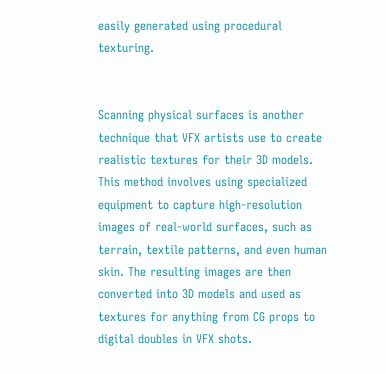easily generated using procedural texturing.


Scanning physical surfaces is another technique that VFX artists use to create realistic textures for their 3D models. This method involves using specialized equipment to capture high-resolution images of real-world surfaces, such as terrain, textile patterns, and even human skin. The resulting images are then converted into 3D models and used as textures for anything from CG props to digital doubles in VFX shots.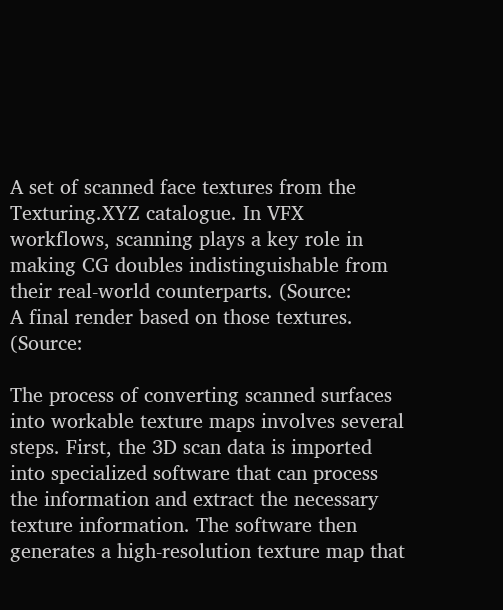A set of scanned face textures from the Texturing.XYZ catalogue. In VFX workflows, scanning plays a key role in making CG doubles indistinguishable from their real-world counterparts. (Source:
A final render based on those textures. (Source:

The process of converting scanned surfaces into workable texture maps involves several steps. First, the 3D scan data is imported into specialized software that can process the information and extract the necessary texture information. The software then generates a high-resolution texture map that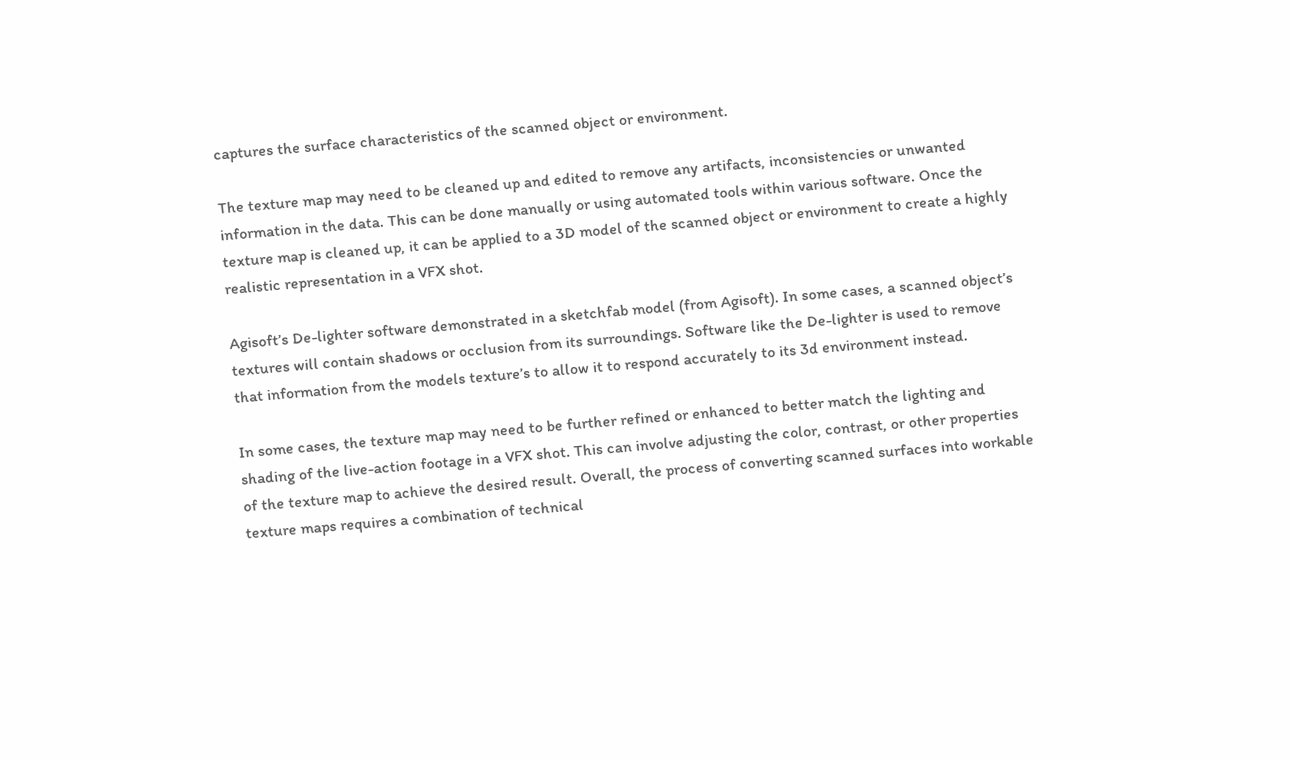captures the surface characteristics of the scanned object or environment.

The texture map may need to be cleaned up and edited to remove any artifacts, inconsistencies or unwanted information in the data. This can be done manually or using automated tools within various software. Once the texture map is cleaned up, it can be applied to a 3D model of the scanned object or environment to create a highly realistic representation in a VFX shot.

Agisoft’s De-lighter software demonstrated in a sketchfab model (from Agisoft). In some cases, a scanned object’s textures will contain shadows or occlusion from its surroundings. Software like the De-lighter is used to remove that information from the models texture’s to allow it to respond accurately to its 3d environment instead.

In some cases, the texture map may need to be further refined or enhanced to better match the lighting and shading of the live-action footage in a VFX shot. This can involve adjusting the color, contrast, or other properties of the texture map to achieve the desired result. Overall, the process of converting scanned surfaces into workable texture maps requires a combination of technical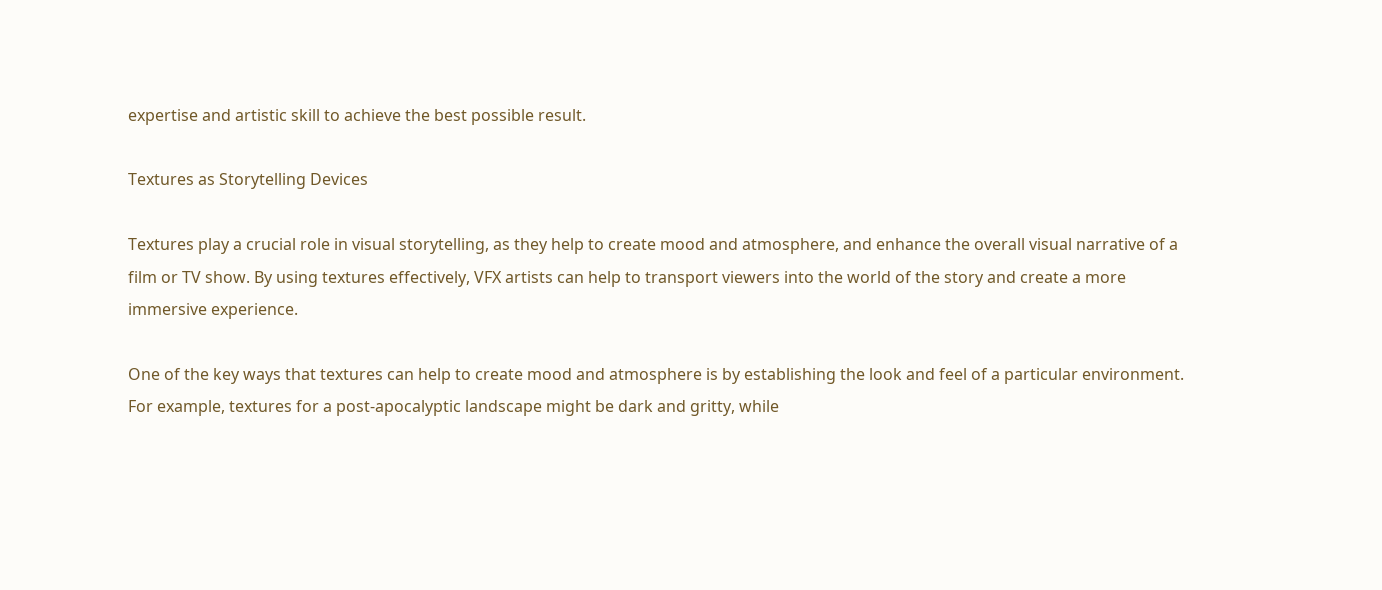expertise and artistic skill to achieve the best possible result.

Textures as Storytelling Devices

Textures play a crucial role in visual storytelling, as they help to create mood and atmosphere, and enhance the overall visual narrative of a film or TV show. By using textures effectively, VFX artists can help to transport viewers into the world of the story and create a more immersive experience.

One of the key ways that textures can help to create mood and atmosphere is by establishing the look and feel of a particular environment. For example, textures for a post-apocalyptic landscape might be dark and gritty, while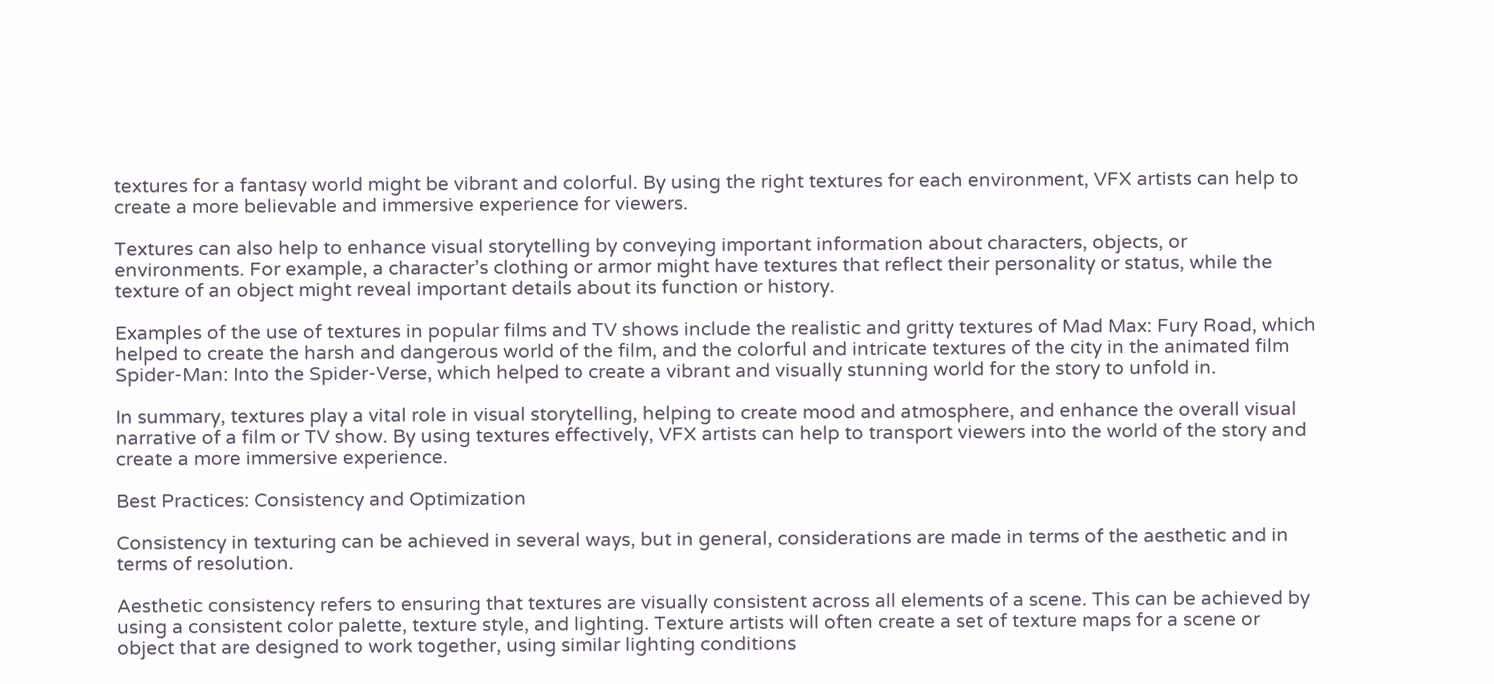textures for a fantasy world might be vibrant and colorful. By using the right textures for each environment, VFX artists can help to create a more believable and immersive experience for viewers.

Textures can also help to enhance visual storytelling by conveying important information about characters, objects, or environments. For example, a character’s clothing or armor might have textures that reflect their personality or status, while the texture of an object might reveal important details about its function or history.

Examples of the use of textures in popular films and TV shows include the realistic and gritty textures of Mad Max: Fury Road, which helped to create the harsh and dangerous world of the film, and the colorful and intricate textures of the city in the animated film Spider-Man: Into the Spider-Verse, which helped to create a vibrant and visually stunning world for the story to unfold in.

In summary, textures play a vital role in visual storytelling, helping to create mood and atmosphere, and enhance the overall visual narrative of a film or TV show. By using textures effectively, VFX artists can help to transport viewers into the world of the story and create a more immersive experience.

Best Practices: Consistency and Optimization

Consistency in texturing can be achieved in several ways, but in general, considerations are made in terms of the aesthetic and in terms of resolution.

Aesthetic consistency refers to ensuring that textures are visually consistent across all elements of a scene. This can be achieved by using a consistent color palette, texture style, and lighting. Texture artists will often create a set of texture maps for a scene or object that are designed to work together, using similar lighting conditions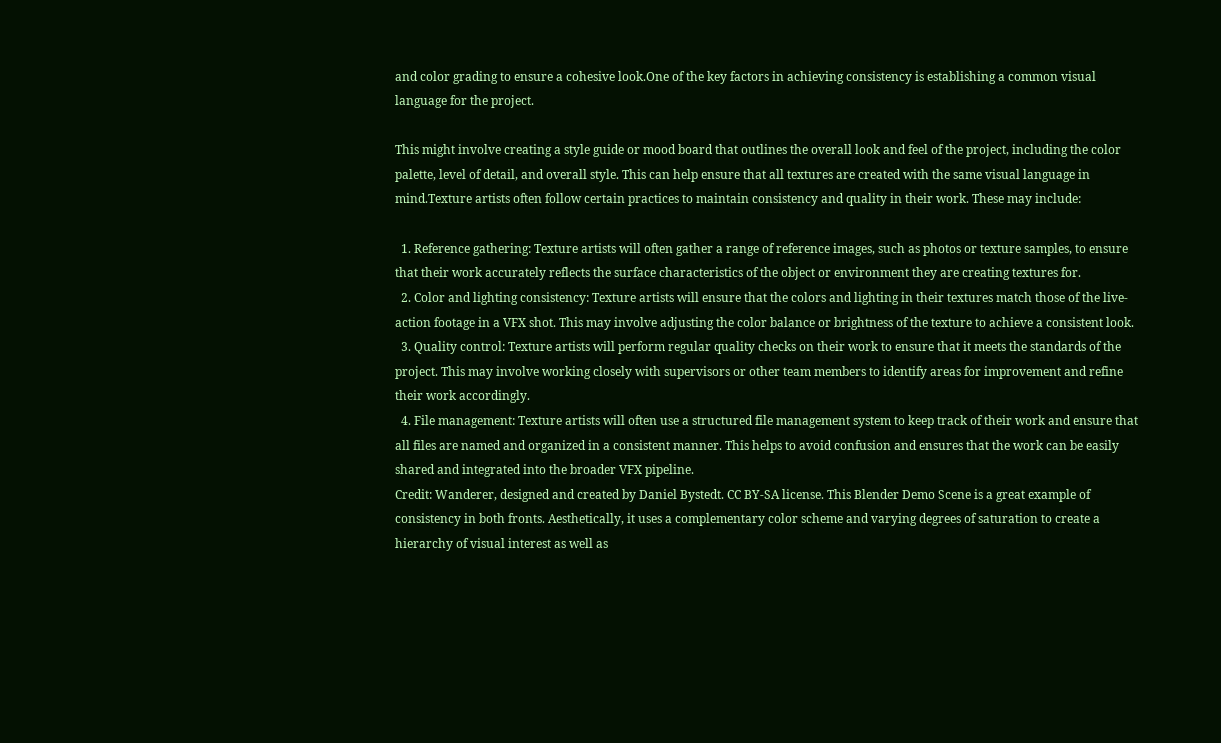and color grading to ensure a cohesive look.One of the key factors in achieving consistency is establishing a common visual language for the project.

This might involve creating a style guide or mood board that outlines the overall look and feel of the project, including the color palette, level of detail, and overall style. This can help ensure that all textures are created with the same visual language in mind.Texture artists often follow certain practices to maintain consistency and quality in their work. These may include:

  1. Reference gathering: Texture artists will often gather a range of reference images, such as photos or texture samples, to ensure that their work accurately reflects the surface characteristics of the object or environment they are creating textures for.
  2. Color and lighting consistency: Texture artists will ensure that the colors and lighting in their textures match those of the live-action footage in a VFX shot. This may involve adjusting the color balance or brightness of the texture to achieve a consistent look.
  3. Quality control: Texture artists will perform regular quality checks on their work to ensure that it meets the standards of the project. This may involve working closely with supervisors or other team members to identify areas for improvement and refine their work accordingly.
  4. File management: Texture artists will often use a structured file management system to keep track of their work and ensure that all files are named and organized in a consistent manner. This helps to avoid confusion and ensures that the work can be easily shared and integrated into the broader VFX pipeline.
Credit: Wanderer, designed and created by Daniel Bystedt. CC BY-SA license. This Blender Demo Scene is a great example of consistency in both fronts. Aesthetically, it uses a complementary color scheme and varying degrees of saturation to create a hierarchy of visual interest as well as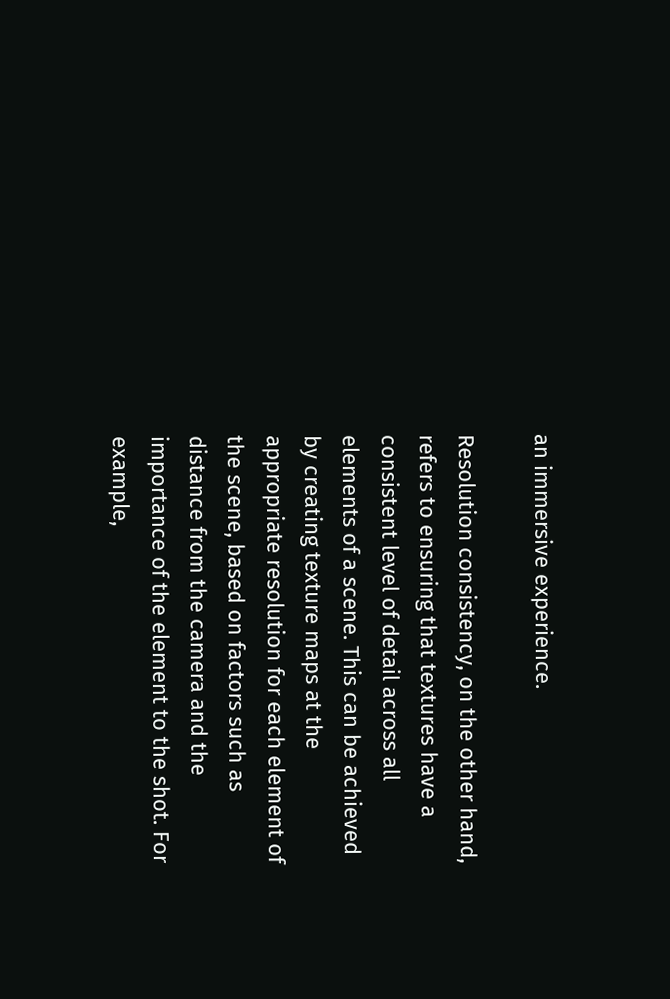an immersive experience.

Resolution consistency, on the other hand, refers to ensuring that textures have a consistent level of detail across all elements of a scene. This can be achieved by creating texture maps at the appropriate resolution for each element of the scene, based on factors such as distance from the camera and the importance of the element to the shot. For example,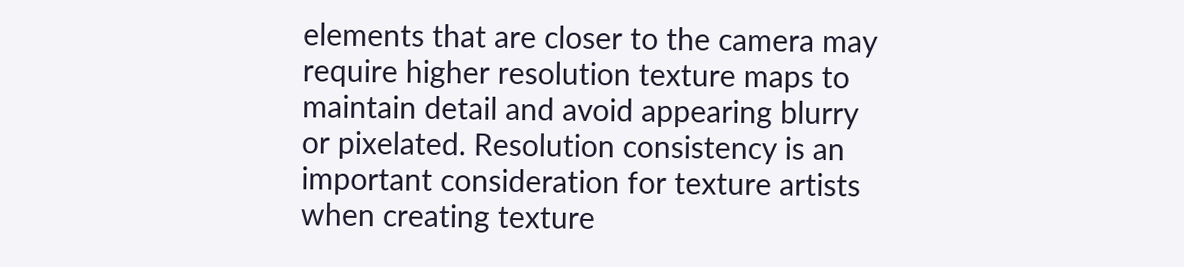elements that are closer to the camera may require higher resolution texture maps to maintain detail and avoid appearing blurry or pixelated. Resolution consistency is an important consideration for texture artists when creating texture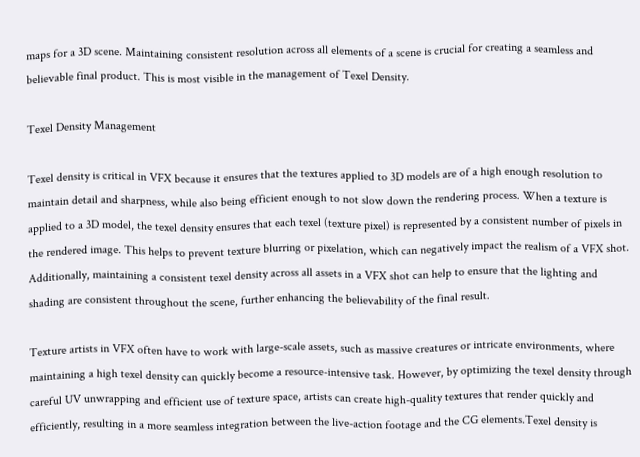maps for a 3D scene. Maintaining consistent resolution across all elements of a scene is crucial for creating a seamless and believable final product. This is most visible in the management of Texel Density.

Texel Density Management

Texel density is critical in VFX because it ensures that the textures applied to 3D models are of a high enough resolution to maintain detail and sharpness, while also being efficient enough to not slow down the rendering process. When a texture is applied to a 3D model, the texel density ensures that each texel (texture pixel) is represented by a consistent number of pixels in the rendered image. This helps to prevent texture blurring or pixelation, which can negatively impact the realism of a VFX shot. Additionally, maintaining a consistent texel density across all assets in a VFX shot can help to ensure that the lighting and shading are consistent throughout the scene, further enhancing the believability of the final result.

Texture artists in VFX often have to work with large-scale assets, such as massive creatures or intricate environments, where maintaining a high texel density can quickly become a resource-intensive task. However, by optimizing the texel density through careful UV unwrapping and efficient use of texture space, artists can create high-quality textures that render quickly and efficiently, resulting in a more seamless integration between the live-action footage and the CG elements.Texel density is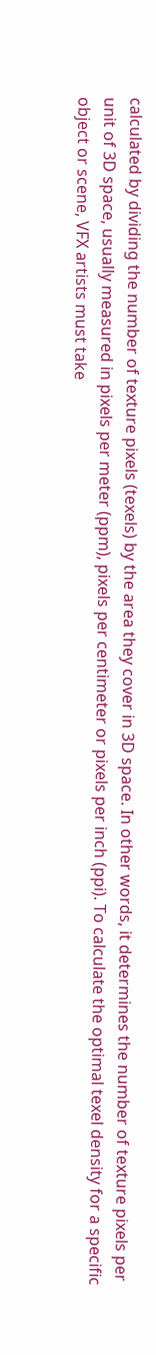calculated by dividing the number of texture pixels (texels) by the area they cover in 3D space. In other words, it determines the number of texture pixels per unit of 3D space, usually measured in pixels per meter (ppm), pixels per centimeter or pixels per inch (ppi). To calculate the optimal texel density for a specific object or scene, VFX artists must take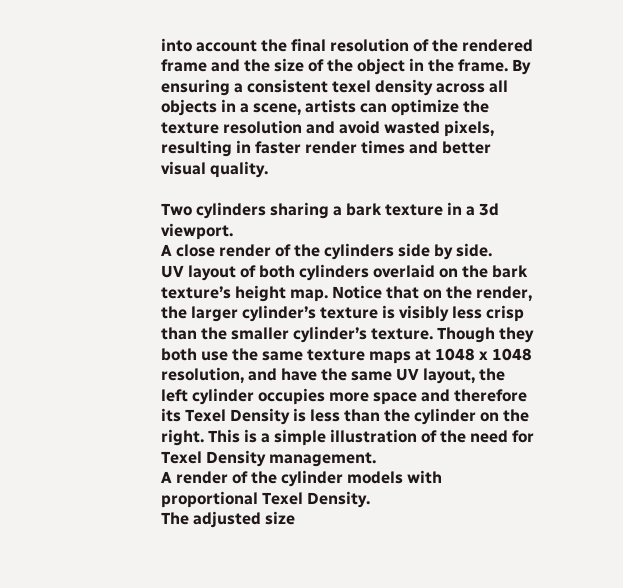into account the final resolution of the rendered frame and the size of the object in the frame. By ensuring a consistent texel density across all objects in a scene, artists can optimize the texture resolution and avoid wasted pixels, resulting in faster render times and better visual quality.

Two cylinders sharing a bark texture in a 3d viewport.
A close render of the cylinders side by side.
UV layout of both cylinders overlaid on the bark texture’s height map. Notice that on the render, the larger cylinder’s texture is visibly less crisp than the smaller cylinder’s texture. Though they both use the same texture maps at 1048 x 1048 resolution, and have the same UV layout, the left cylinder occupies more space and therefore its Texel Density is less than the cylinder on the right. This is a simple illustration of the need for Texel Density management.
A render of the cylinder models with proportional Texel Density.
The adjusted size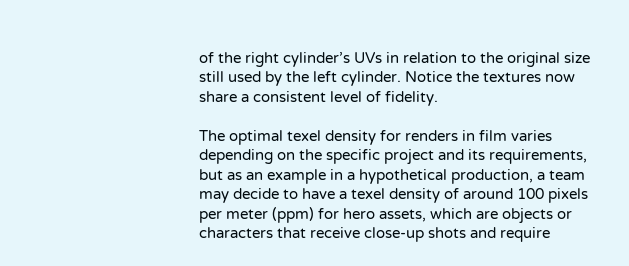of the right cylinder’s UVs in relation to the original size still used by the left cylinder. Notice the textures now share a consistent level of fidelity.

The optimal texel density for renders in film varies depending on the specific project and its requirements, but as an example in a hypothetical production, a team may decide to have a texel density of around 100 pixels per meter (ppm) for hero assets, which are objects or characters that receive close-up shots and require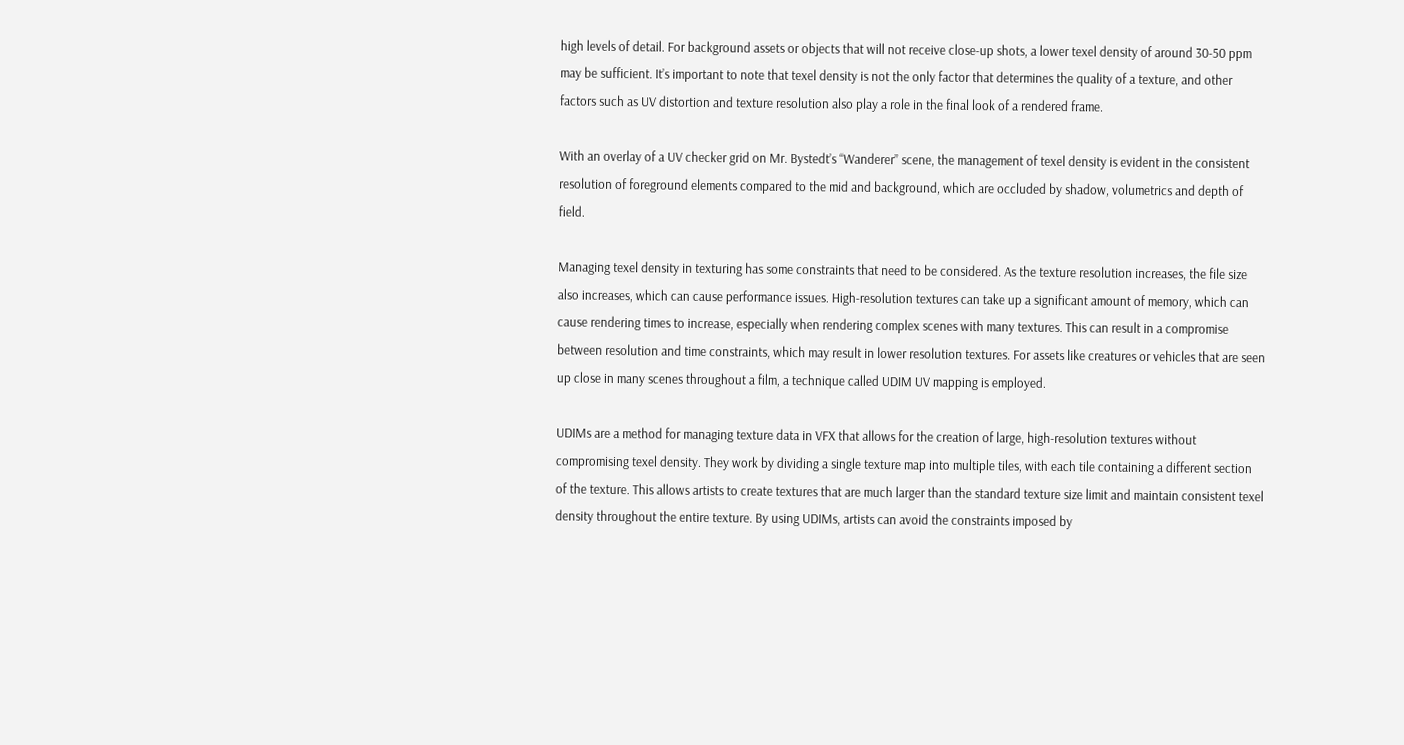high levels of detail. For background assets or objects that will not receive close-up shots, a lower texel density of around 30-50 ppm may be sufficient. It’s important to note that texel density is not the only factor that determines the quality of a texture, and other factors such as UV distortion and texture resolution also play a role in the final look of a rendered frame.

With an overlay of a UV checker grid on Mr. Bystedt’s “Wanderer” scene, the management of texel density is evident in the consistent resolution of foreground elements compared to the mid and background, which are occluded by shadow, volumetrics and depth of field.

Managing texel density in texturing has some constraints that need to be considered. As the texture resolution increases, the file size also increases, which can cause performance issues. High-resolution textures can take up a significant amount of memory, which can cause rendering times to increase, especially when rendering complex scenes with many textures. This can result in a compromise between resolution and time constraints, which may result in lower resolution textures. For assets like creatures or vehicles that are seen up close in many scenes throughout a film, a technique called UDIM UV mapping is employed.

UDIMs are a method for managing texture data in VFX that allows for the creation of large, high-resolution textures without compromising texel density. They work by dividing a single texture map into multiple tiles, with each tile containing a different section of the texture. This allows artists to create textures that are much larger than the standard texture size limit and maintain consistent texel density throughout the entire texture. By using UDIMs, artists can avoid the constraints imposed by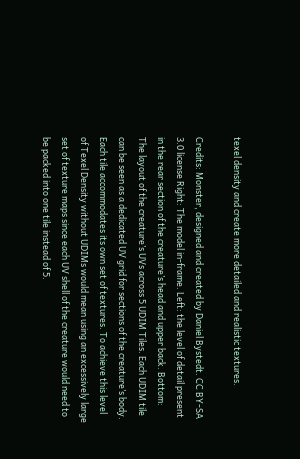texel density and create more detailed and realistic textures.

Credits: Monster, designed and created by Daniel Bystedt. CC BY-SA 3.0 license Right: The model in-frame. Left: the level of detail present in the rear section of the creature’s head and upper back. Bottom: The layout of the creature’s UVs across 5 UDIM Tiles. Each UDIM tile can be seen as a dedicated UV grid for sections of the creature’s body. Each tile accommodates its own set of textures. To achieve this level of Texel Density without UDIMs would mean using an excessively large set of texture maps since each UV shell of the creature would need to be packed into one tile instead of 5.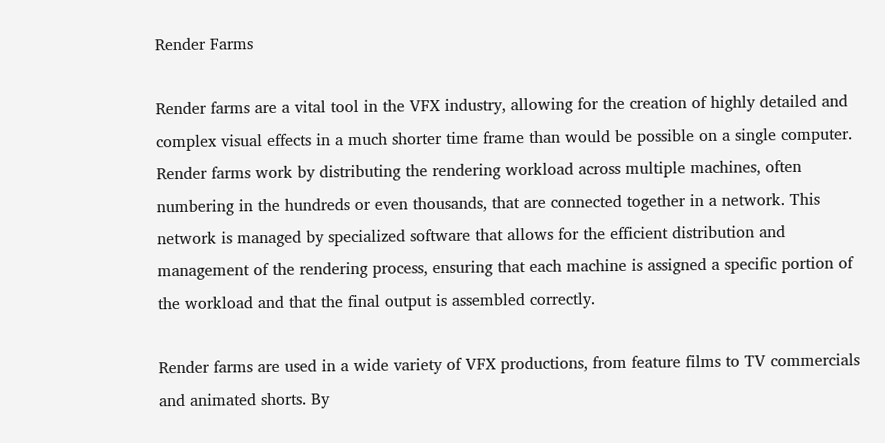Render Farms

Render farms are a vital tool in the VFX industry, allowing for the creation of highly detailed and complex visual effects in a much shorter time frame than would be possible on a single computer. Render farms work by distributing the rendering workload across multiple machines, often numbering in the hundreds or even thousands, that are connected together in a network. This network is managed by specialized software that allows for the efficient distribution and management of the rendering process, ensuring that each machine is assigned a specific portion of the workload and that the final output is assembled correctly.

Render farms are used in a wide variety of VFX productions, from feature films to TV commercials and animated shorts. By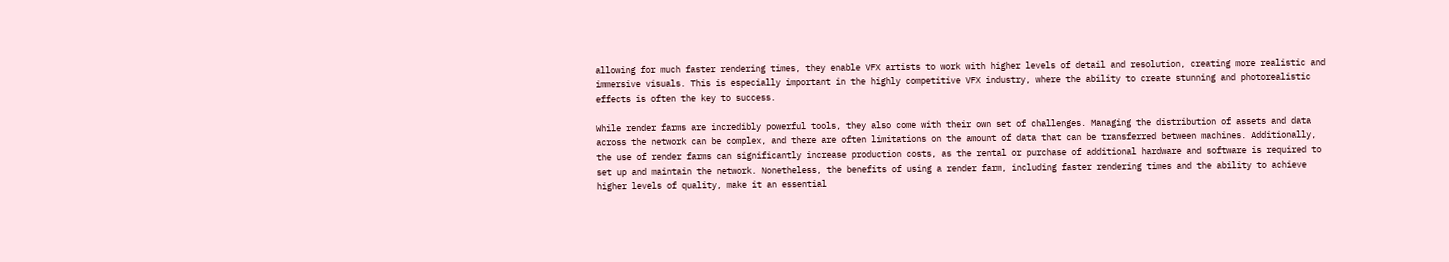allowing for much faster rendering times, they enable VFX artists to work with higher levels of detail and resolution, creating more realistic and immersive visuals. This is especially important in the highly competitive VFX industry, where the ability to create stunning and photorealistic effects is often the key to success.

While render farms are incredibly powerful tools, they also come with their own set of challenges. Managing the distribution of assets and data across the network can be complex, and there are often limitations on the amount of data that can be transferred between machines. Additionally, the use of render farms can significantly increase production costs, as the rental or purchase of additional hardware and software is required to set up and maintain the network. Nonetheless, the benefits of using a render farm, including faster rendering times and the ability to achieve higher levels of quality, make it an essential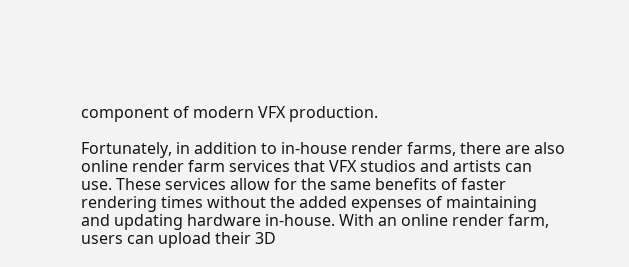component of modern VFX production.

Fortunately, in addition to in-house render farms, there are also online render farm services that VFX studios and artists can use. These services allow for the same benefits of faster rendering times without the added expenses of maintaining and updating hardware in-house. With an online render farm, users can upload their 3D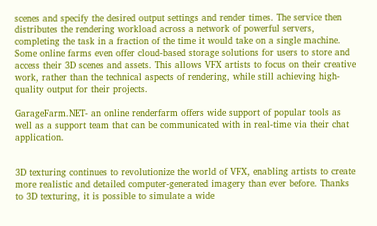scenes and specify the desired output settings and render times. The service then distributes the rendering workload across a network of powerful servers, completing the task in a fraction of the time it would take on a single machine. Some online farms even offer cloud-based storage solutions for users to store and access their 3D scenes and assets. This allows VFX artists to focus on their creative work, rather than the technical aspects of rendering, while still achieving high-quality output for their projects.

GarageFarm.NET- an online renderfarm offers wide support of popular tools as well as a support team that can be communicated with in real-time via their chat application.


3D texturing continues to revolutionize the world of VFX, enabling artists to create more realistic and detailed computer-generated imagery than ever before. Thanks to 3D texturing, it is possible to simulate a wide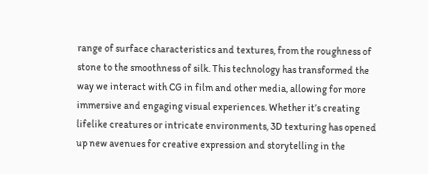range of surface characteristics and textures, from the roughness of stone to the smoothness of silk. This technology has transformed the way we interact with CG in film and other media, allowing for more immersive and engaging visual experiences. Whether it’s creating lifelike creatures or intricate environments, 3D texturing has opened up new avenues for creative expression and storytelling in the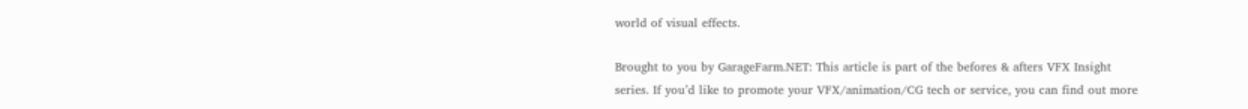world of visual effects.

Brought to you by GarageFarm.NET: This article is part of the befores & afters VFX Insight series. If you’d like to promote your VFX/animation/CG tech or service, you can find out more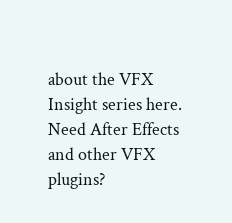about the VFX Insight series here.
Need After Effects and other VFX plugins?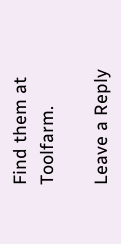Find them at Toolfarm.

Leave a Reply